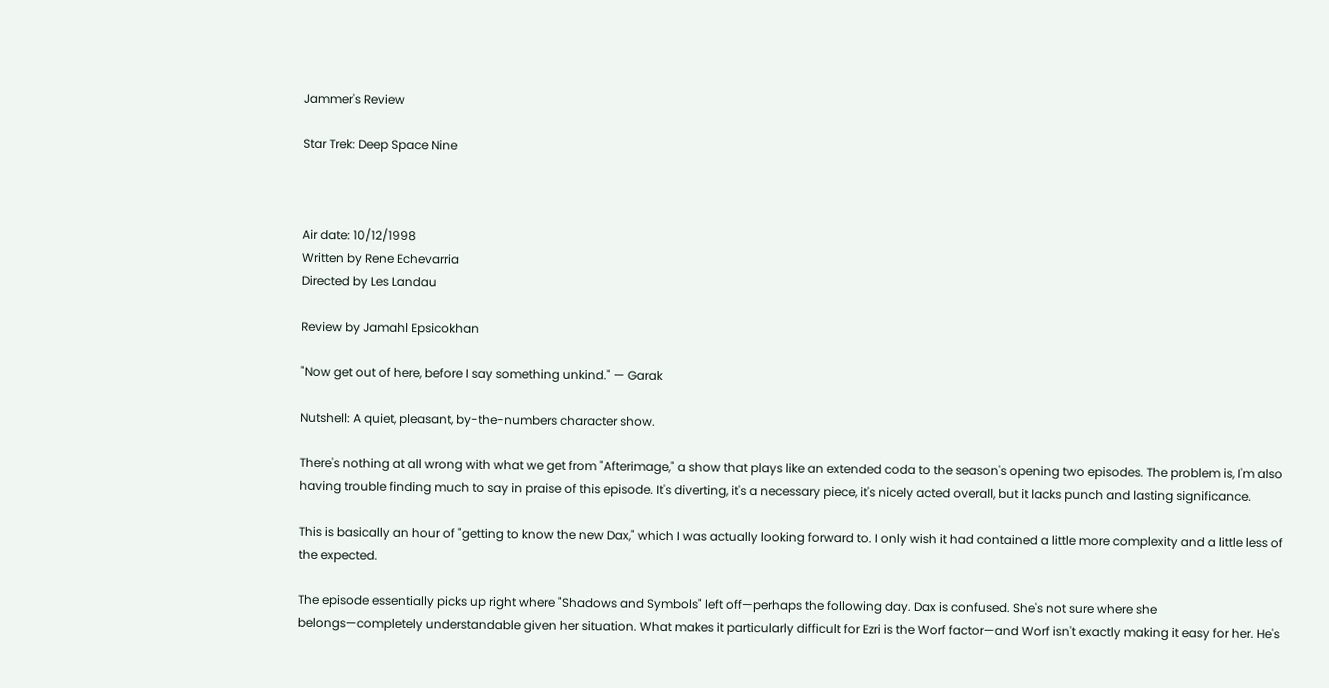Jammer's Review

Star Trek: Deep Space Nine



Air date: 10/12/1998
Written by Rene Echevarria
Directed by Les Landau

Review by Jamahl Epsicokhan

"Now get out of here, before I say something unkind." — Garak

Nutshell: A quiet, pleasant, by-the-numbers character show.

There's nothing at all wrong with what we get from "Afterimage," a show that plays like an extended coda to the season's opening two episodes. The problem is, I'm also having trouble finding much to say in praise of this episode. It's diverting, it's a necessary piece, it's nicely acted overall, but it lacks punch and lasting significance.

This is basically an hour of "getting to know the new Dax," which I was actually looking forward to. I only wish it had contained a little more complexity and a little less of the expected.

The episode essentially picks up right where "Shadows and Symbols" left off—perhaps the following day. Dax is confused. She's not sure where she belongs—completely understandable given her situation. What makes it particularly difficult for Ezri is the Worf factor—and Worf isn't exactly making it easy for her. He's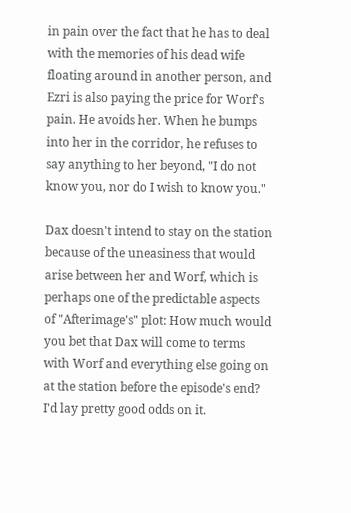in pain over the fact that he has to deal with the memories of his dead wife floating around in another person, and Ezri is also paying the price for Worf's pain. He avoids her. When he bumps into her in the corridor, he refuses to say anything to her beyond, "I do not know you, nor do I wish to know you."

Dax doesn't intend to stay on the station because of the uneasiness that would arise between her and Worf, which is perhaps one of the predictable aspects of "Afterimage's" plot: How much would you bet that Dax will come to terms with Worf and everything else going on at the station before the episode's end? I'd lay pretty good odds on it.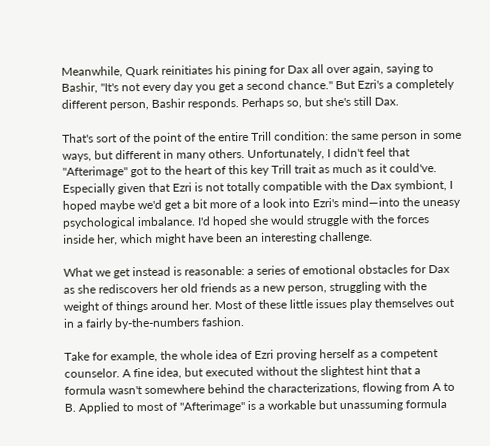Meanwhile, Quark reinitiates his pining for Dax all over again, saying to Bashir, "It's not every day you get a second chance." But Ezri's a completely different person, Bashir responds. Perhaps so, but she's still Dax.

That's sort of the point of the entire Trill condition: the same person in some ways, but different in many others. Unfortunately, I didn't feel that "Afterimage" got to the heart of this key Trill trait as much as it could've. Especially given that Ezri is not totally compatible with the Dax symbiont, I hoped maybe we'd get a bit more of a look into Ezri's mind—into the uneasy psychological imbalance. I'd hoped she would struggle with the forces inside her, which might have been an interesting challenge.

What we get instead is reasonable: a series of emotional obstacles for Dax as she rediscovers her old friends as a new person, struggling with the weight of things around her. Most of these little issues play themselves out in a fairly by-the-numbers fashion.

Take for example, the whole idea of Ezri proving herself as a competent counselor. A fine idea, but executed without the slightest hint that a formula wasn't somewhere behind the characterizations, flowing from A to B. Applied to most of "Afterimage" is a workable but unassuming formula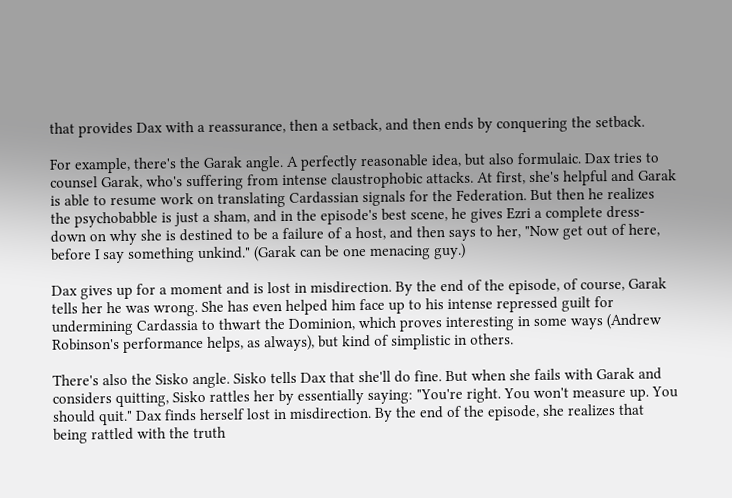that provides Dax with a reassurance, then a setback, and then ends by conquering the setback.

For example, there's the Garak angle. A perfectly reasonable idea, but also formulaic. Dax tries to counsel Garak, who's suffering from intense claustrophobic attacks. At first, she's helpful and Garak is able to resume work on translating Cardassian signals for the Federation. But then he realizes the psychobabble is just a sham, and in the episode's best scene, he gives Ezri a complete dress-down on why she is destined to be a failure of a host, and then says to her, "Now get out of here, before I say something unkind." (Garak can be one menacing guy.)

Dax gives up for a moment and is lost in misdirection. By the end of the episode, of course, Garak tells her he was wrong. She has even helped him face up to his intense repressed guilt for undermining Cardassia to thwart the Dominion, which proves interesting in some ways (Andrew Robinson's performance helps, as always), but kind of simplistic in others.

There's also the Sisko angle. Sisko tells Dax that she'll do fine. But when she fails with Garak and considers quitting, Sisko rattles her by essentially saying: "You're right. You won't measure up. You should quit." Dax finds herself lost in misdirection. By the end of the episode, she realizes that being rattled with the truth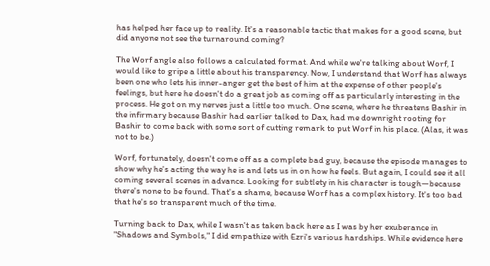has helped her face up to reality. It's a reasonable tactic that makes for a good scene, but did anyone not see the turnaround coming?

The Worf angle also follows a calculated format. And while we're talking about Worf, I would like to gripe a little about his transparency. Now, I understand that Worf has always been one who lets his inner-anger get the best of him at the expense of other people's feelings, but here he doesn't do a great job as coming off as particularly interesting in the process. He got on my nerves just a little too much. One scene, where he threatens Bashir in the infirmary because Bashir had earlier talked to Dax, had me downright rooting for Bashir to come back with some sort of cutting remark to put Worf in his place. (Alas, it was not to be.)

Worf, fortunately, doesn't come off as a complete bad guy, because the episode manages to show why he's acting the way he is and lets us in on how he feels. But again, I could see it all coming several scenes in advance. Looking for subtlety in his character is tough—because there's none to be found. That's a shame, because Worf has a complex history. It's too bad that he's so transparent much of the time.

Turning back to Dax, while I wasn't as taken back here as I was by her exuberance in "Shadows and Symbols," I did empathize with Ezri's various hardships. While evidence here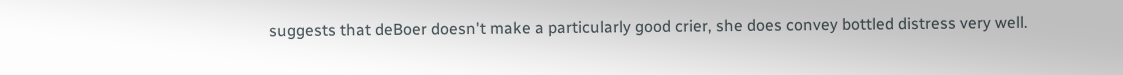suggests that deBoer doesn't make a particularly good crier, she does convey bottled distress very well.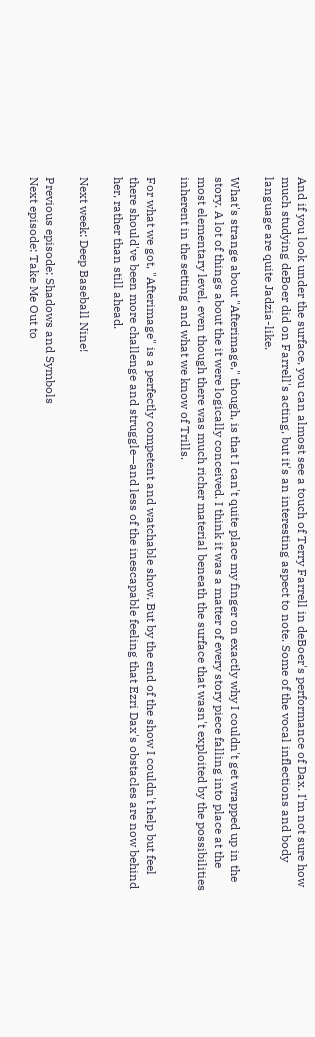And if you look under the surface, you can almost see a touch of Terry Farrell in deBoer's performance of Dax. I'm not sure how much studying deBoer did on Farrell's acting, but it's an interesting aspect to note. Some of the vocal inflections and body language are quite Jadzia-like.

What's strange about "Afterimage," though, is that I can't quite place my finger on exactly why I couldn't get wrapped up in the story. A lot of things about the it were logically conceived. I think it was a matter of every story piece falling into place at the most elementary level, even though there was much richer material beneath the surface that wasn't exploited by the possibilities inherent in the setting and what we know of Trills.

For what we got, "Afterimage" is a perfectly competent and watchable show. But by the end of the show I couldn't help but feel there should've been more challenge and struggle—and less of the inescapable feeling that Ezri Dax's obstacles are now behind her, rather than still ahead.

Next week: Deep Baseball Nine!

Previous episode: Shadows and Symbols
Next episode: Take Me Out to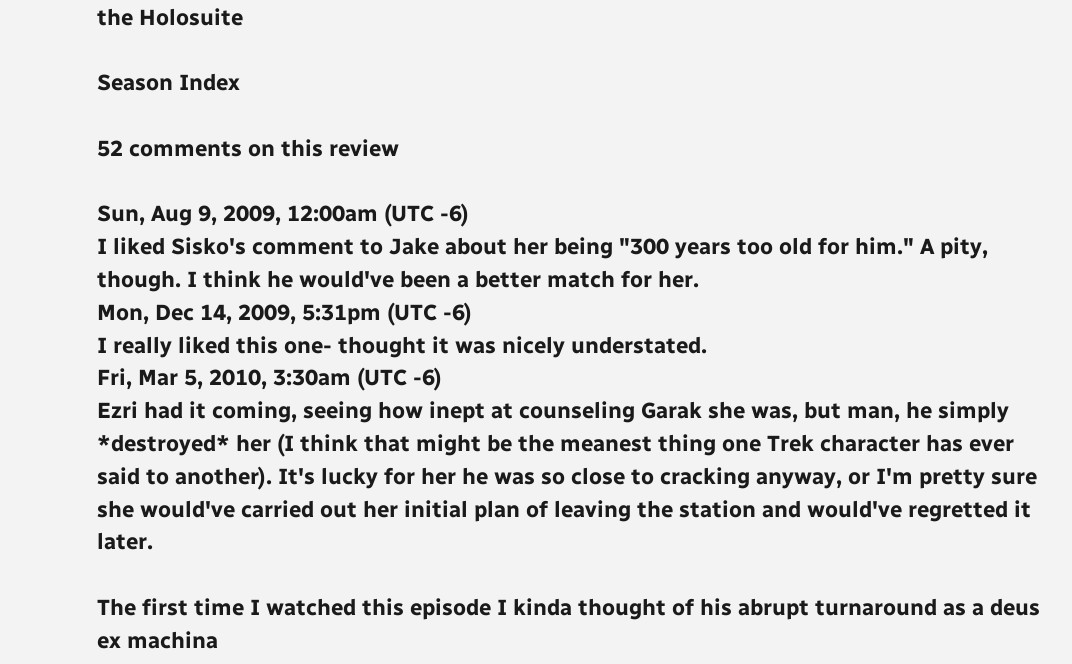the Holosuite

Season Index

52 comments on this review

Sun, Aug 9, 2009, 12:00am (UTC -6)
I liked Sisko's comment to Jake about her being "300 years too old for him." A pity, though. I think he would've been a better match for her.
Mon, Dec 14, 2009, 5:31pm (UTC -6)
I really liked this one- thought it was nicely understated.
Fri, Mar 5, 2010, 3:30am (UTC -6)
Ezri had it coming, seeing how inept at counseling Garak she was, but man, he simply *destroyed* her (I think that might be the meanest thing one Trek character has ever said to another). It's lucky for her he was so close to cracking anyway, or I'm pretty sure she would've carried out her initial plan of leaving the station and would've regretted it later.

The first time I watched this episode I kinda thought of his abrupt turnaround as a deus ex machina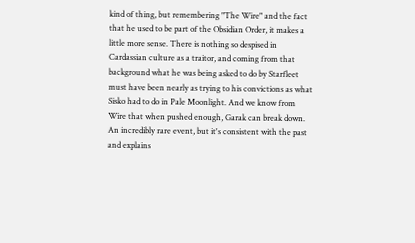kind of thing, but remembering "The Wire" and the fact that he used to be part of the Obsidian Order, it makes a little more sense. There is nothing so despised in Cardassian culture as a traitor, and coming from that background what he was being asked to do by Starfleet must have been nearly as trying to his convictions as what Sisko had to do in Pale Moonlight. And we know from Wire that when pushed enough, Garak can break down. An incredibly rare event, but it's consistent with the past and explains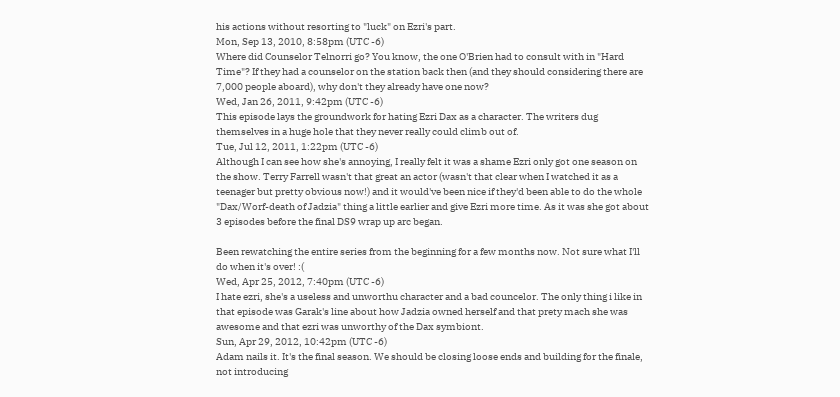his actions without resorting to "luck" on Ezri's part.
Mon, Sep 13, 2010, 8:58pm (UTC -6)
Where did Counselor Telnorri go? You know, the one O'Brien had to consult with in "Hard Time"? If they had a counselor on the station back then (and they should considering there are 7,000 people aboard), why don't they already have one now?
Wed, Jan 26, 2011, 9:42pm (UTC -6)
This episode lays the groundwork for hating Ezri Dax as a character. The writers dug themselves in a huge hole that they never really could climb out of.
Tue, Jul 12, 2011, 1:22pm (UTC -6)
Although I can see how she's annoying, I really felt it was a shame Ezri only got one season on the show. Terry Farrell wasn't that great an actor (wasn't that clear when I watched it as a teenager but pretty obvious now!) and it would've been nice if they'd been able to do the whole "Dax/Worf-death of Jadzia" thing a little earlier and give Ezri more time. As it was she got about 3 episodes before the final DS9 wrap up arc began.

Been rewatching the entire series from the beginning for a few months now. Not sure what I'll do when it's over! :(
Wed, Apr 25, 2012, 7:40pm (UTC -6)
I hate ezri, she's a useless and unworthu character and a bad councelor. The only thing i like in that episode was Garak's line about how Jadzia owned herself and that prety mach she was awesome and that ezri was unworthy of the Dax symbiont.
Sun, Apr 29, 2012, 10:42pm (UTC -6)
Adam nails it. It's the final season. We should be closing loose ends and building for the finale, not introducing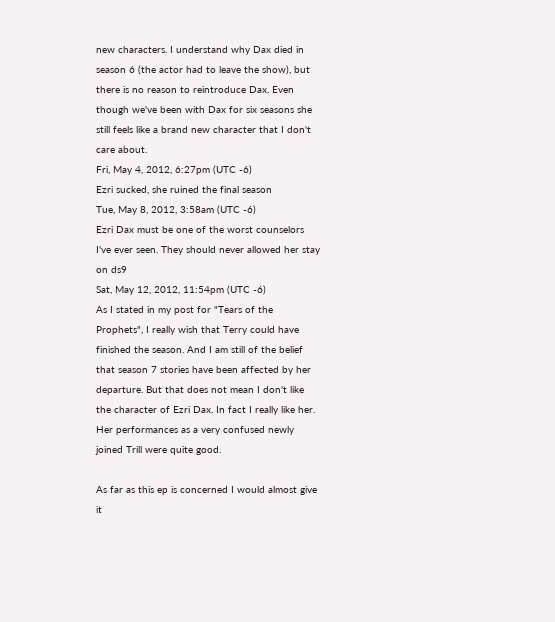new characters. I understand why Dax died in season 6 (the actor had to leave the show), but there is no reason to reintroduce Dax. Even though we've been with Dax for six seasons she still feels like a brand new character that I don't care about.
Fri, May 4, 2012, 6:27pm (UTC -6)
Ezri sucked, she ruined the final season
Tue, May 8, 2012, 3:58am (UTC -6)
Ezri Dax must be one of the worst counselors I've ever seen. They should never allowed her stay on ds9
Sat, May 12, 2012, 11:54pm (UTC -6)
As I stated in my post for "Tears of the Prophets", I really wish that Terry could have finished the season. And I am still of the belief that season 7 stories have been affected by her departure. But that does not mean I don't like the character of Ezri Dax. In fact I really like her. Her performances as a very confused newly joined Trill were quite good.

As far as this ep is concerned I would almost give it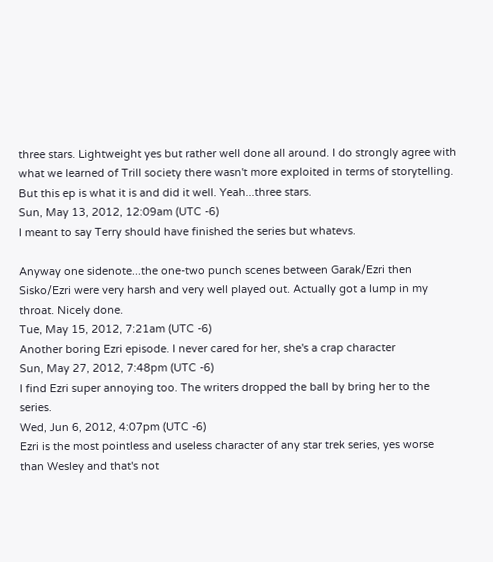three stars. Lightweight yes but rather well done all around. I do strongly agree with what we learned of Trill society there wasn't more exploited in terms of storytelling. But this ep is what it is and did it well. Yeah...three stars.
Sun, May 13, 2012, 12:09am (UTC -6)
I meant to say Terry should have finished the series but whatevs.

Anyway one sidenote...the one-two punch scenes between Garak/Ezri then Sisko/Ezri were very harsh and very well played out. Actually got a lump in my throat. Nicely done.
Tue, May 15, 2012, 7:21am (UTC -6)
Another boring Ezri episode. I never cared for her, she's a crap character
Sun, May 27, 2012, 7:48pm (UTC -6)
I find Ezri super annoying too. The writers dropped the ball by bring her to the series.
Wed, Jun 6, 2012, 4:07pm (UTC -6)
Ezri is the most pointless and useless character of any star trek series, yes worse than Wesley and that's not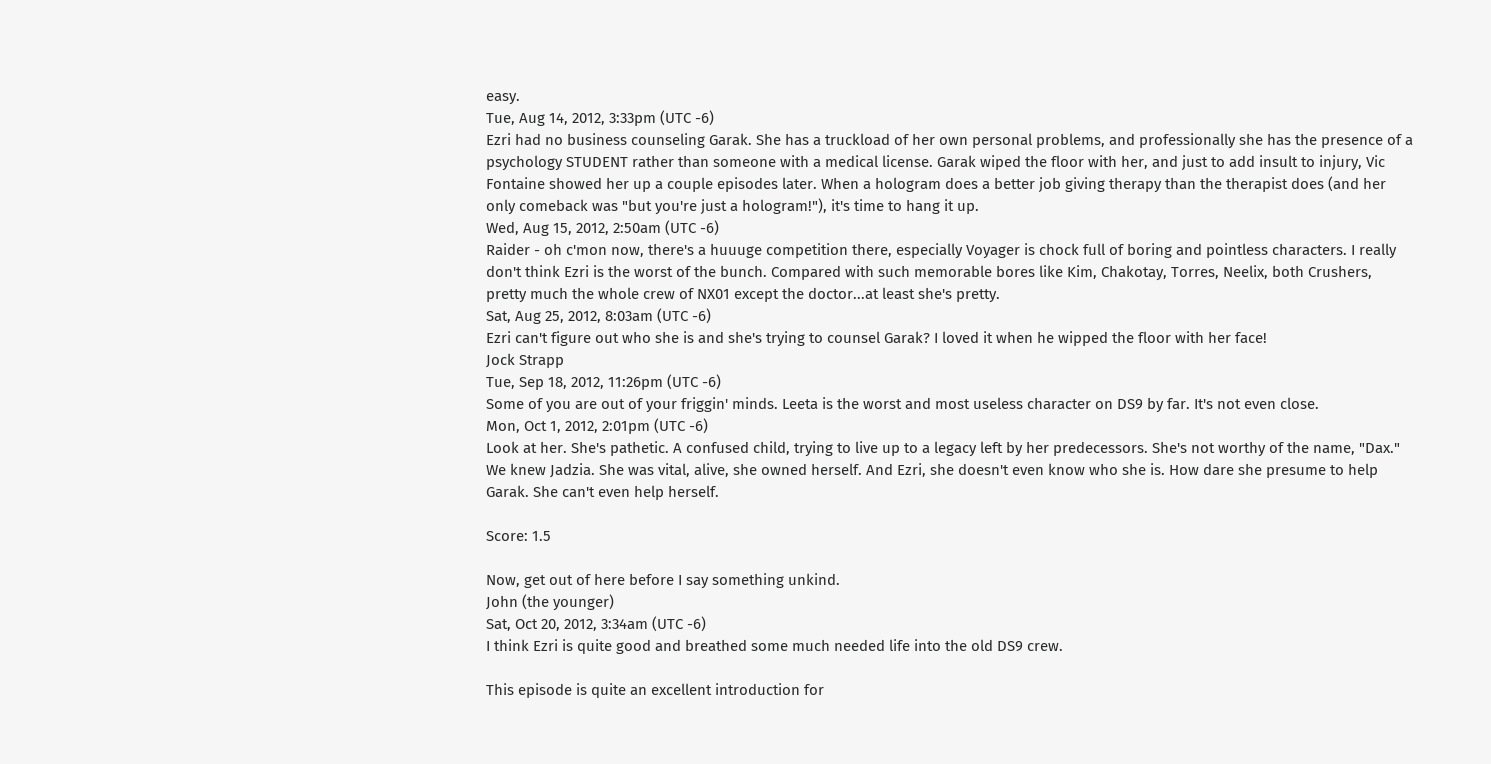easy.
Tue, Aug 14, 2012, 3:33pm (UTC -6)
Ezri had no business counseling Garak. She has a truckload of her own personal problems, and professionally she has the presence of a psychology STUDENT rather than someone with a medical license. Garak wiped the floor with her, and just to add insult to injury, Vic Fontaine showed her up a couple episodes later. When a hologram does a better job giving therapy than the therapist does (and her only comeback was "but you're just a hologram!"), it's time to hang it up.
Wed, Aug 15, 2012, 2:50am (UTC -6)
Raider - oh c'mon now, there's a huuuge competition there, especially Voyager is chock full of boring and pointless characters. I really don't think Ezri is the worst of the bunch. Compared with such memorable bores like Kim, Chakotay, Torres, Neelix, both Crushers, pretty much the whole crew of NX01 except the doctor...at least she's pretty.
Sat, Aug 25, 2012, 8:03am (UTC -6)
Ezri can't figure out who she is and she's trying to counsel Garak? I loved it when he wipped the floor with her face!
Jock Strapp
Tue, Sep 18, 2012, 11:26pm (UTC -6)
Some of you are out of your friggin' minds. Leeta is the worst and most useless character on DS9 by far. It's not even close.
Mon, Oct 1, 2012, 2:01pm (UTC -6)
Look at her. She's pathetic. A confused child, trying to live up to a legacy left by her predecessors. She's not worthy of the name, "Dax." We knew Jadzia. She was vital, alive, she owned herself. And Ezri, she doesn't even know who she is. How dare she presume to help Garak. She can't even help herself.

Score: 1.5

Now, get out of here before I say something unkind.
John (the younger)
Sat, Oct 20, 2012, 3:34am (UTC -6)
I think Ezri is quite good and breathed some much needed life into the old DS9 crew.

This episode is quite an excellent introduction for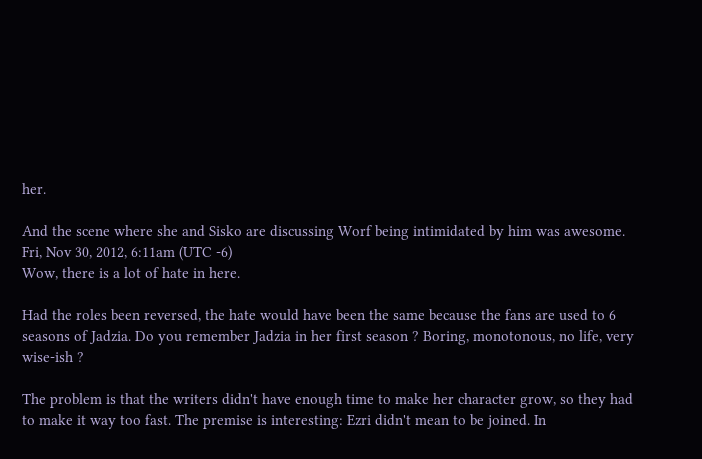her.

And the scene where she and Sisko are discussing Worf being intimidated by him was awesome.
Fri, Nov 30, 2012, 6:11am (UTC -6)
Wow, there is a lot of hate in here.

Had the roles been reversed, the hate would have been the same because the fans are used to 6 seasons of Jadzia. Do you remember Jadzia in her first season ? Boring, monotonous, no life, very wise-ish ?

The problem is that the writers didn't have enough time to make her character grow, so they had to make it way too fast. The premise is interesting: Ezri didn't mean to be joined. In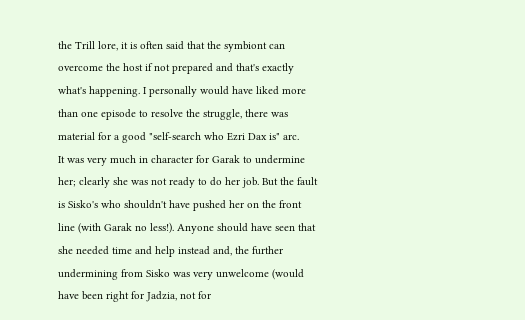the Trill lore, it is often said that the symbiont can overcome the host if not prepared and that's exactly what's happening. I personally would have liked more than one episode to resolve the struggle, there was material for a good "self-search who Ezri Dax is" arc.
It was very much in character for Garak to undermine her; clearly she was not ready to do her job. But the fault is Sisko's who shouldn't have pushed her on the front line (with Garak no less!). Anyone should have seen that she needed time and help instead and, the further undermining from Sisko was very unwelcome (would have been right for Jadzia, not for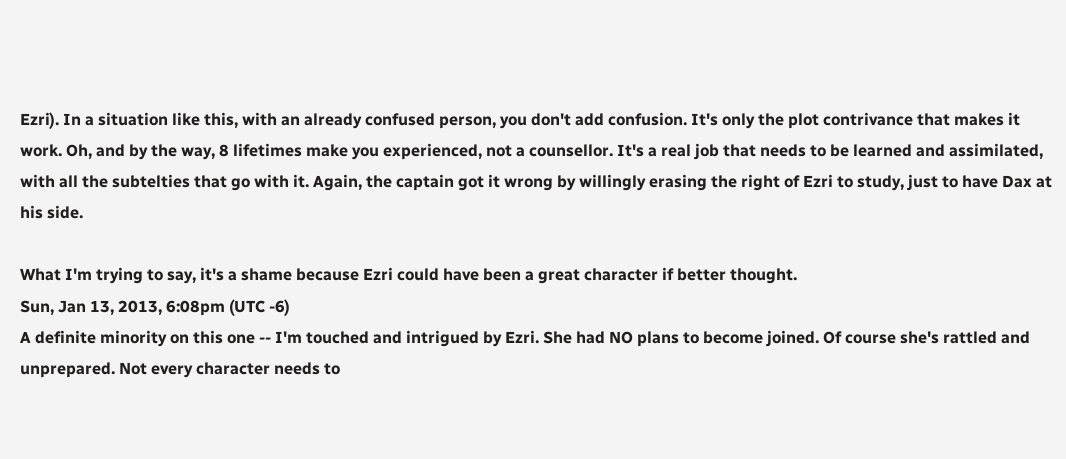Ezri). In a situation like this, with an already confused person, you don't add confusion. It's only the plot contrivance that makes it work. Oh, and by the way, 8 lifetimes make you experienced, not a counsellor. It's a real job that needs to be learned and assimilated, with all the subtelties that go with it. Again, the captain got it wrong by willingly erasing the right of Ezri to study, just to have Dax at his side.

What I'm trying to say, it's a shame because Ezri could have been a great character if better thought.
Sun, Jan 13, 2013, 6:08pm (UTC -6)
A definite minority on this one -- I'm touched and intrigued by Ezri. She had NO plans to become joined. Of course she's rattled and unprepared. Not every character needs to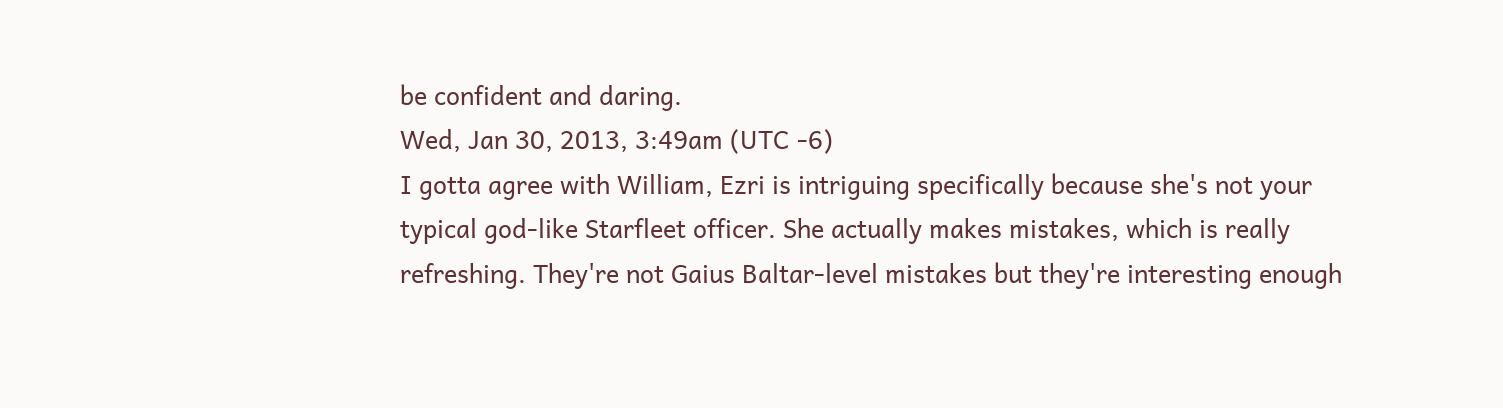be confident and daring.
Wed, Jan 30, 2013, 3:49am (UTC -6)
I gotta agree with William, Ezri is intriguing specifically because she's not your typical god-like Starfleet officer. She actually makes mistakes, which is really refreshing. They're not Gaius Baltar-level mistakes but they're interesting enough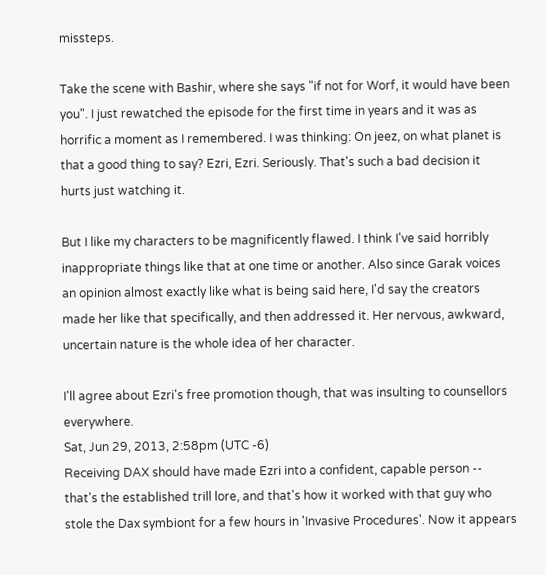missteps.

Take the scene with Bashir, where she says "if not for Worf, it would have been you". I just rewatched the episode for the first time in years and it was as horrific a moment as I remembered. I was thinking: On jeez, on what planet is that a good thing to say? Ezri, Ezri. Seriously. That's such a bad decision it hurts just watching it.

But I like my characters to be magnificently flawed. I think I've said horribly inappropriate things like that at one time or another. Also since Garak voices an opinion almost exactly like what is being said here, I'd say the creators made her like that specifically, and then addressed it. Her nervous, awkward, uncertain nature is the whole idea of her character.

I'll agree about Ezri's free promotion though, that was insulting to counsellors everywhere.
Sat, Jun 29, 2013, 2:58pm (UTC -6)
Receiving DAX should have made Ezri into a confident, capable person -- that's the established trill lore, and that's how it worked with that guy who stole the Dax symbiont for a few hours in 'Invasive Procedures'. Now it appears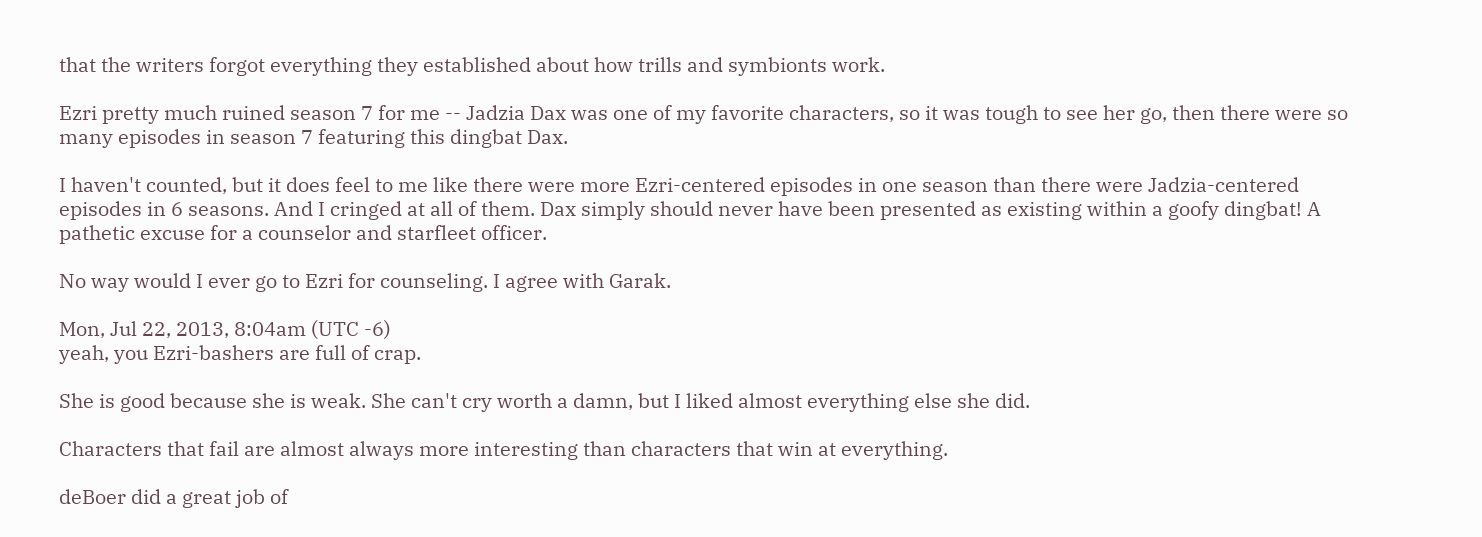that the writers forgot everything they established about how trills and symbionts work.

Ezri pretty much ruined season 7 for me -- Jadzia Dax was one of my favorite characters, so it was tough to see her go, then there were so many episodes in season 7 featuring this dingbat Dax.

I haven't counted, but it does feel to me like there were more Ezri-centered episodes in one season than there were Jadzia-centered episodes in 6 seasons. And I cringed at all of them. Dax simply should never have been presented as existing within a goofy dingbat! A pathetic excuse for a counselor and starfleet officer.

No way would I ever go to Ezri for counseling. I agree with Garak.

Mon, Jul 22, 2013, 8:04am (UTC -6)
yeah, you Ezri-bashers are full of crap.

She is good because she is weak. She can't cry worth a damn, but I liked almost everything else she did.

Characters that fail are almost always more interesting than characters that win at everything.

deBoer did a great job of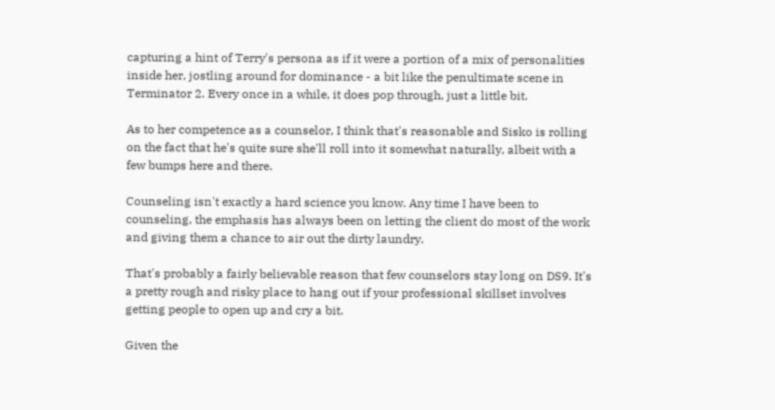capturing a hint of Terry's persona as if it were a portion of a mix of personalities inside her, jostling around for dominance - a bit like the penultimate scene in Terminator 2. Every once in a while, it does pop through, just a little bit.

As to her competence as a counselor, I think that's reasonable and Sisko is rolling on the fact that he's quite sure she'll roll into it somewhat naturally, albeit with a few bumps here and there.

Counseling isn't exactly a hard science you know. Any time I have been to counseling, the emphasis has always been on letting the client do most of the work and giving them a chance to air out the dirty laundry.

That's probably a fairly believable reason that few counselors stay long on DS9. It's a pretty rough and risky place to hang out if your professional skillset involves getting people to open up and cry a bit.

Given the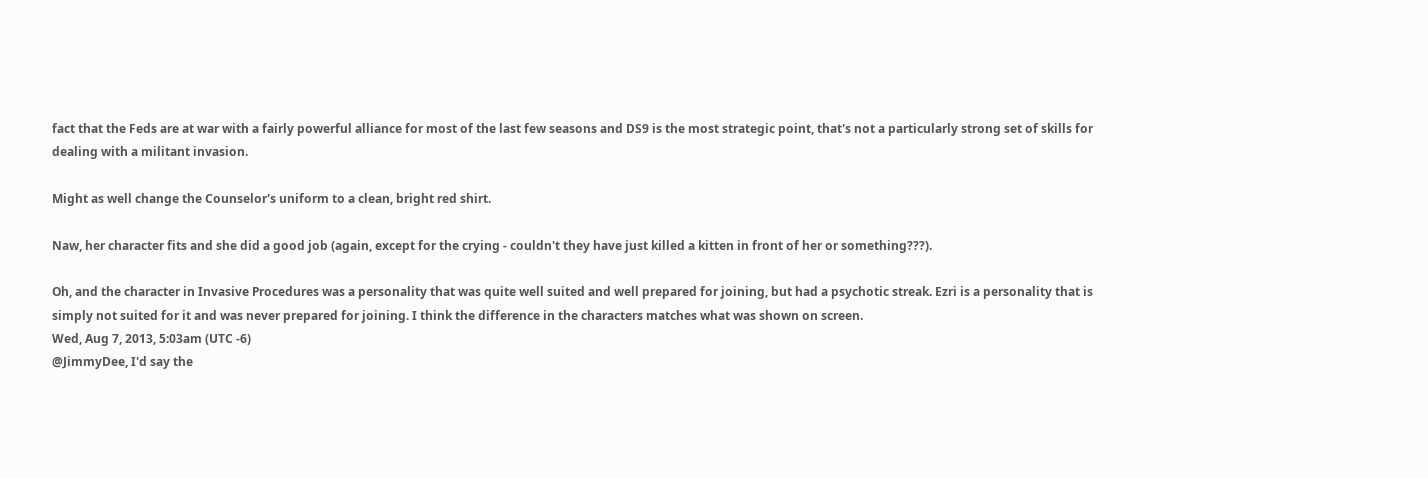fact that the Feds are at war with a fairly powerful alliance for most of the last few seasons and DS9 is the most strategic point, that's not a particularly strong set of skills for dealing with a militant invasion.

Might as well change the Counselor's uniform to a clean, bright red shirt.

Naw, her character fits and she did a good job (again, except for the crying - couldn't they have just killed a kitten in front of her or something???).

Oh, and the character in Invasive Procedures was a personality that was quite well suited and well prepared for joining, but had a psychotic streak. Ezri is a personality that is simply not suited for it and was never prepared for joining. I think the difference in the characters matches what was shown on screen.
Wed, Aug 7, 2013, 5:03am (UTC -6)
@JimmyDee, I'd say the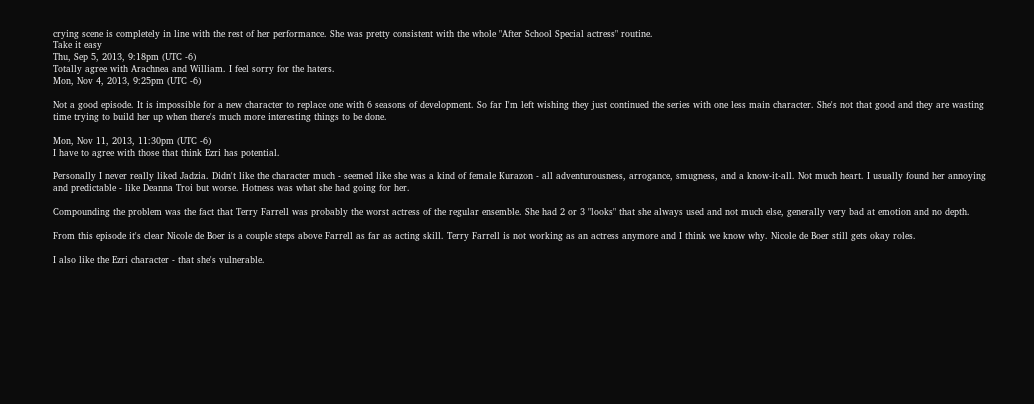crying scene is completely in line with the rest of her performance. She was pretty consistent with the whole "After School Special actress" routine.
Take it easy
Thu, Sep 5, 2013, 9:18pm (UTC -6)
Totally agree with Arachnea and William. I feel sorry for the haters.
Mon, Nov 4, 2013, 9:25pm (UTC -6)

Not a good episode. It is impossible for a new character to replace one with 6 seasons of development. So far I'm left wishing they just continued the series with one less main character. She's not that good and they are wasting time trying to build her up when there's much more interesting things to be done.

Mon, Nov 11, 2013, 11:30pm (UTC -6)
I have to agree with those that think Ezri has potential.

Personally I never really liked Jadzia. Didn't like the character much - seemed like she was a kind of female Kurazon - all adventurousness, arrogance, smugness, and a know-it-all. Not much heart. I usually found her annoying and predictable - like Deanna Troi but worse. Hotness was what she had going for her.

Compounding the problem was the fact that Terry Farrell was probably the worst actress of the regular ensemble. She had 2 or 3 "looks" that she always used and not much else, generally very bad at emotion and no depth.

From this episode it's clear Nicole de Boer is a couple steps above Farrell as far as acting skill. Terry Farrell is not working as an actress anymore and I think we know why. Nicole de Boer still gets okay roles.

I also like the Ezri character - that she's vulnerable.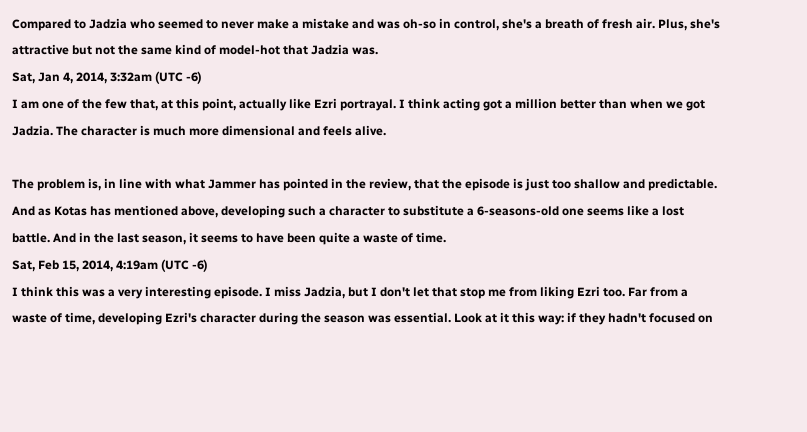Compared to Jadzia who seemed to never make a mistake and was oh-so in control, she's a breath of fresh air. Plus, she's attractive but not the same kind of model-hot that Jadzia was.
Sat, Jan 4, 2014, 3:32am (UTC -6)
I am one of the few that, at this point, actually like Ezri portrayal. I think acting got a million better than when we got Jadzia. The character is much more dimensional and feels alive.

The problem is, in line with what Jammer has pointed in the review, that the episode is just too shallow and predictable. And as Kotas has mentioned above, developing such a character to substitute a 6-seasons-old one seems like a lost battle. And in the last season, it seems to have been quite a waste of time.
Sat, Feb 15, 2014, 4:19am (UTC -6)
I think this was a very interesting episode. I miss Jadzia, but I don't let that stop me from liking Ezri too. Far from a waste of time, developing Ezri's character during the season was essential. Look at it this way: if they hadn't focused on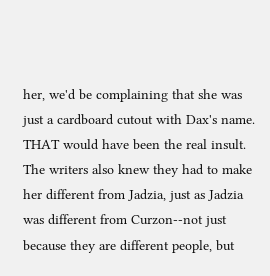her, we'd be complaining that she was just a cardboard cutout with Dax's name. THAT would have been the real insult. The writers also knew they had to make her different from Jadzia, just as Jadzia was different from Curzon--not just because they are different people, but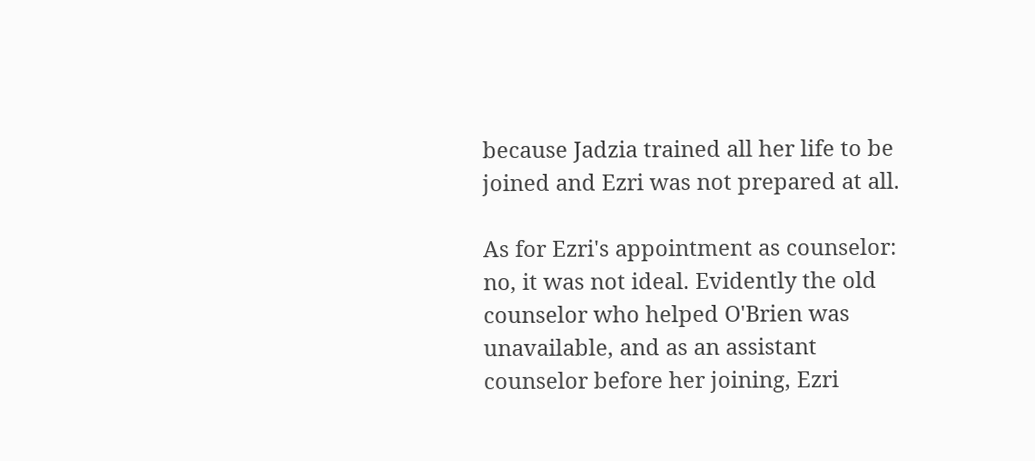because Jadzia trained all her life to be joined and Ezri was not prepared at all.

As for Ezri's appointment as counselor: no, it was not ideal. Evidently the old counselor who helped O'Brien was unavailable, and as an assistant counselor before her joining, Ezri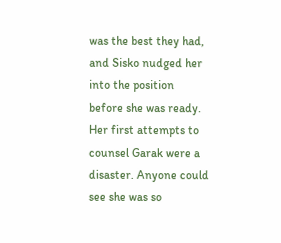was the best they had, and Sisko nudged her into the position before she was ready. Her first attempts to counsel Garak were a disaster. Anyone could see she was so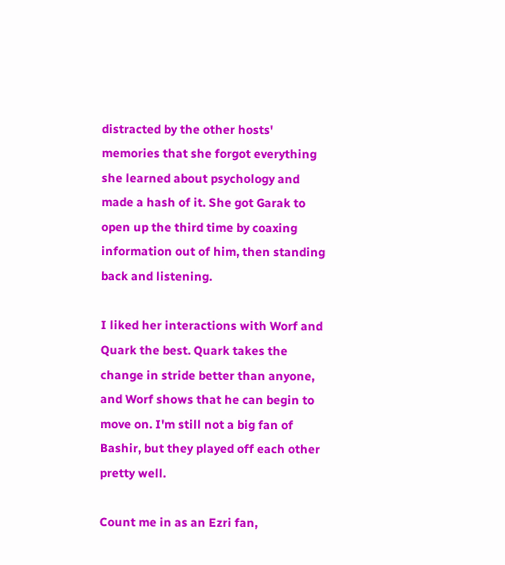distracted by the other hosts' memories that she forgot everything she learned about psychology and made a hash of it. She got Garak to open up the third time by coaxing information out of him, then standing back and listening.

I liked her interactions with Worf and Quark the best. Quark takes the change in stride better than anyone, and Worf shows that he can begin to move on. I'm still not a big fan of Bashir, but they played off each other pretty well.

Count me in as an Ezri fan,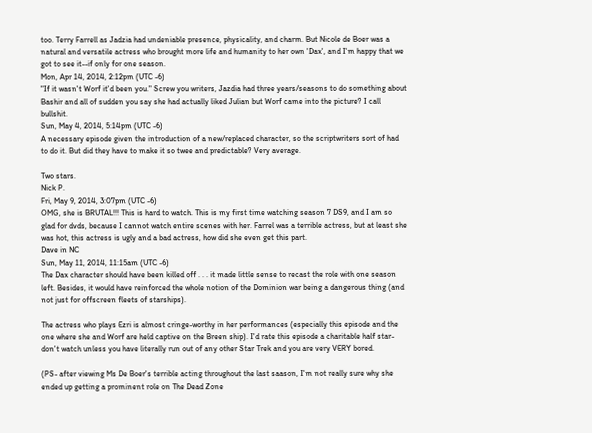too. Terry Farrell as Jadzia had undeniable presence, physicality, and charm. But Nicole de Boer was a natural and versatile actress who brought more life and humanity to her own 'Dax', and I'm happy that we got to see it--if only for one season.
Mon, Apr 14, 2014, 2:12pm (UTC -6)
"If it wasn't Worf it'd been you." Screw you writers, Jazdia had three years/seasons to do something about Bashir and all of sudden you say she had actually liked Julian but Worf came into the picture? I call bullshit.
Sun, May 4, 2014, 5:14pm (UTC -6)
A necessary episode given the introduction of a new/replaced character, so the scriptwriters sort of had to do it. But did they have to make it so twee and predictable? Very average.

Two stars.
Nick P.
Fri, May 9, 2014, 3:07pm (UTC -6)
OMG, she is BRUTAL!!! This is hard to watch. This is my first time watching season 7 DS9, and I am so glad for dvds, because I cannot watch entire scenes with her. Farrel was a terrible actress, but at least she was hot, this actress is ugly and a bad actress, how did she even get this part.
Dave in NC
Sun, May 11, 2014, 11:15am (UTC -6)
The Dax character should have been killed off . . . it made little sense to recast the role with one season left. Besides, it would have reinforced the whole notion of the Dominion war being a dangerous thing (and not just for offscreen fleets of starships).

The actress who plays Ezri is almost cringe-worthy in her performances (especially this episode and the one where she and Worf are held captive on the Breen ship). I'd rate this episode a charitable half star- don't watch unless you have literally run out of any other Star Trek and you are very VERY bored.

(PS- after viewing Ms De Boer's terrible acting throughout the last saason, I'm not really sure why she ended up getting a prominent role on The Dead Zone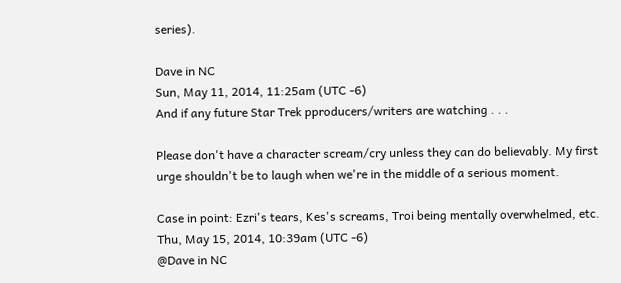series).

Dave in NC
Sun, May 11, 2014, 11:25am (UTC -6)
And if any future Star Trek pproducers/writers are watching . . .

Please don't have a character scream/cry unless they can do believably. My first urge shouldn't be to laugh when we're in the middle of a serious moment.

Case in point: Ezri's tears, Kes's screams, Troi being mentally overwhelmed, etc.
Thu, May 15, 2014, 10:39am (UTC -6)
@Dave in NC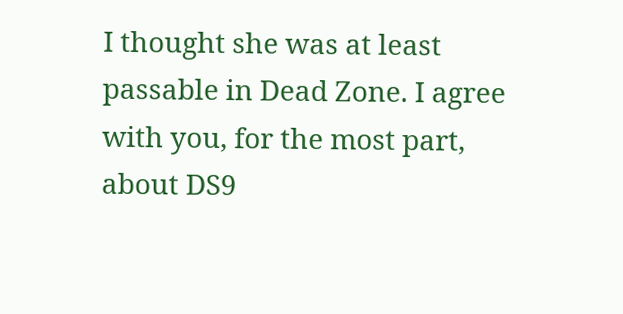I thought she was at least passable in Dead Zone. I agree with you, for the most part, about DS9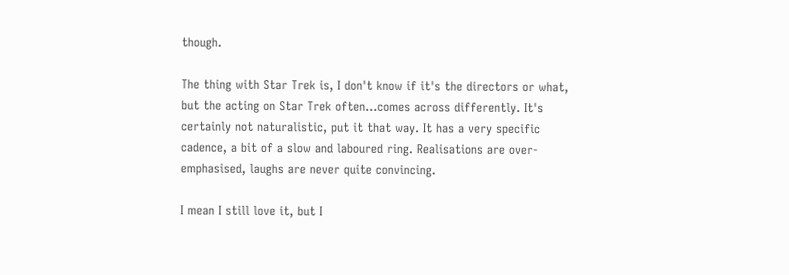though.

The thing with Star Trek is, I don't know if it's the directors or what, but the acting on Star Trek often...comes across differently. It's certainly not naturalistic, put it that way. It has a very specific cadence, a bit of a slow and laboured ring. Realisations are over-emphasised, laughs are never quite convincing.

I mean I still love it, but I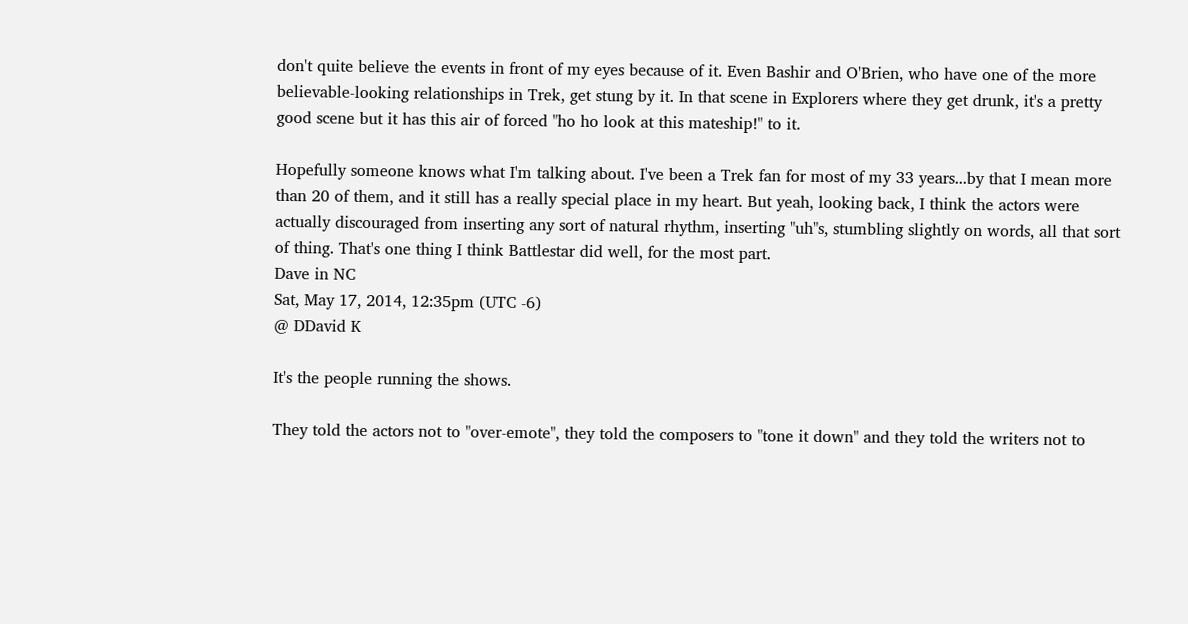don't quite believe the events in front of my eyes because of it. Even Bashir and O'Brien, who have one of the more believable-looking relationships in Trek, get stung by it. In that scene in Explorers where they get drunk, it's a pretty good scene but it has this air of forced "ho ho look at this mateship!" to it.

Hopefully someone knows what I'm talking about. I've been a Trek fan for most of my 33 years...by that I mean more than 20 of them, and it still has a really special place in my heart. But yeah, looking back, I think the actors were actually discouraged from inserting any sort of natural rhythm, inserting "uh"s, stumbling slightly on words, all that sort of thing. That's one thing I think Battlestar did well, for the most part.
Dave in NC
Sat, May 17, 2014, 12:35pm (UTC -6)
@ DDavid K

It's the people running the shows.

They told the actors not to "over-emote", they told the composers to "tone it down" and they told the writers not to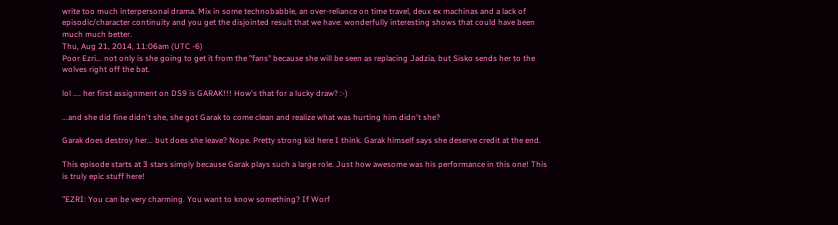write too much interpersonal drama. Mix in some technobabble, an over-reliance on time travel, deux ex machinas and a lack of episodic/character continuity and you get the disjointed result that we have: wonderfully interesting shows that could have been much much better.
Thu, Aug 21, 2014, 11:06am (UTC -6)
Poor Ezri... not only is she going to get it from the "fans" because she will be seen as replacing Jadzia, but Sisko sends her to the wolves right off the bat.

lol .... her first assignment on DS9 is GARAK!!! How's that for a lucky draw? :-)

...and she did fine didn't she, she got Garak to come clean and realize what was hurting him didn't she?

Garak does destroy her... but does she leave? Nope. Pretty strong kid here I think. Garak himself says she deserve credit at the end.

This episode starts at 3 stars simply because Garak plays such a large role. Just how awesome was his performance in this one! This is truly epic stuff here!

"EZRI: You can be very charming. You want to know something? If Worf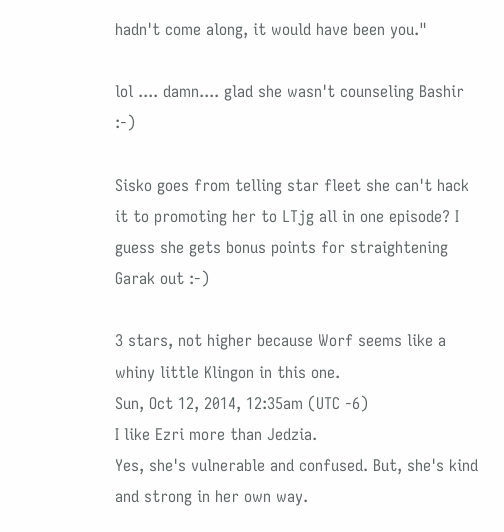hadn't come along, it would have been you."

lol .... damn.... glad she wasn't counseling Bashir :-)

Sisko goes from telling star fleet she can't hack it to promoting her to LTjg all in one episode? I guess she gets bonus points for straightening Garak out :-)

3 stars, not higher because Worf seems like a whiny little Klingon in this one.
Sun, Oct 12, 2014, 12:35am (UTC -6)
I like Ezri more than Jedzia.
Yes, she's vulnerable and confused. But, she's kind and strong in her own way.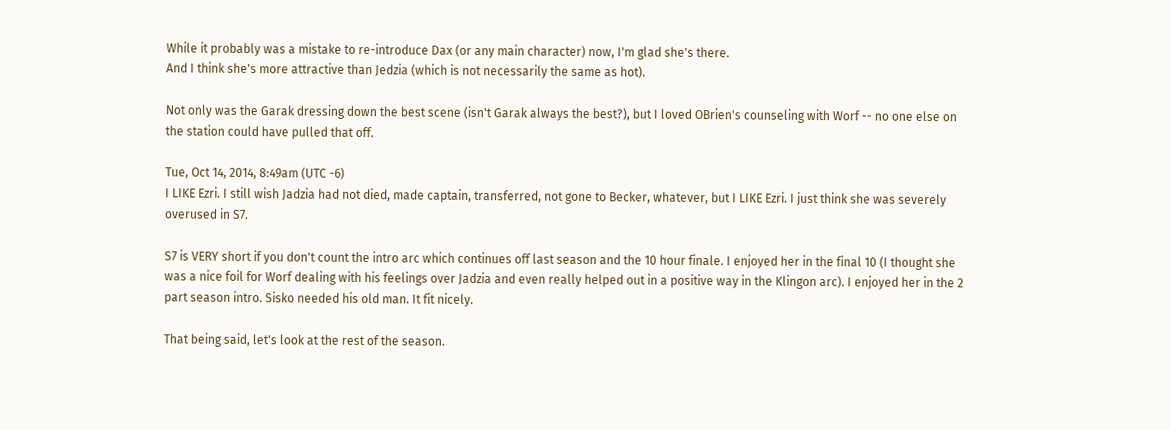While it probably was a mistake to re-introduce Dax (or any main character) now, I'm glad she's there.
And I think she's more attractive than Jedzia (which is not necessarily the same as hot).

Not only was the Garak dressing down the best scene (isn't Garak always the best?), but I loved OBrien's counseling with Worf -- no one else on the station could have pulled that off.

Tue, Oct 14, 2014, 8:49am (UTC -6)
I LIKE Ezri. I still wish Jadzia had not died, made captain, transferred, not gone to Becker, whatever, but I LIKE Ezri. I just think she was severely overused in S7.

S7 is VERY short if you don't count the intro arc which continues off last season and the 10 hour finale. I enjoyed her in the final 10 (I thought she was a nice foil for Worf dealing with his feelings over Jadzia and even really helped out in a positive way in the Klingon arc). I enjoyed her in the 2 part season intro. Sisko needed his old man. It fit nicely.

That being said, let's look at the rest of the season.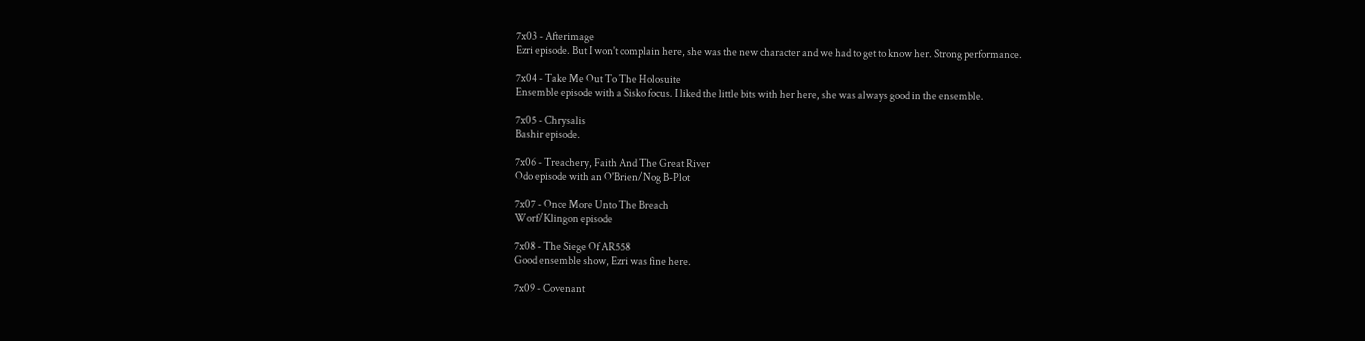7x03 - Afterimage
Ezri episode. But I won't complain here, she was the new character and we had to get to know her. Strong performance.

7x04 - Take Me Out To The Holosuite
Ensemble episode with a Sisko focus. I liked the little bits with her here, she was always good in the ensemble.

7x05 - Chrysalis
Bashir episode.

7x06 - Treachery, Faith And The Great River
Odo episode with an O'Brien/Nog B-Plot

7x07 - Once More Unto The Breach
Worf/Klingon episode

7x08 - The Siege Of AR558
Good ensemble show, Ezri was fine here.

7x09 - Covenant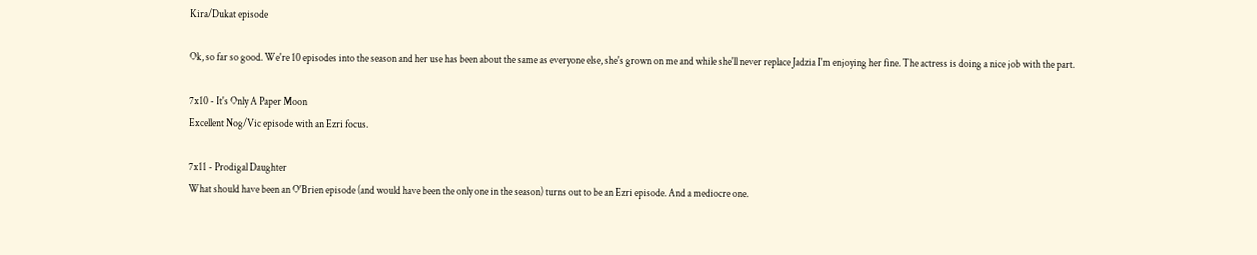Kira/Dukat episode

Ok, so far so good. We're 10 episodes into the season and her use has been about the same as everyone else, she's grown on me and while she'll never replace Jadzia I'm enjoying her fine. The actress is doing a nice job with the part.

7x10 - It's Only A Paper Moon
Excellent Nog/Vic episode with an Ezri focus.

7x11 - Prodigal Daughter
What should have been an O'Brien episode (and would have been the only one in the season) turns out to be an Ezri episode. And a mediocre one.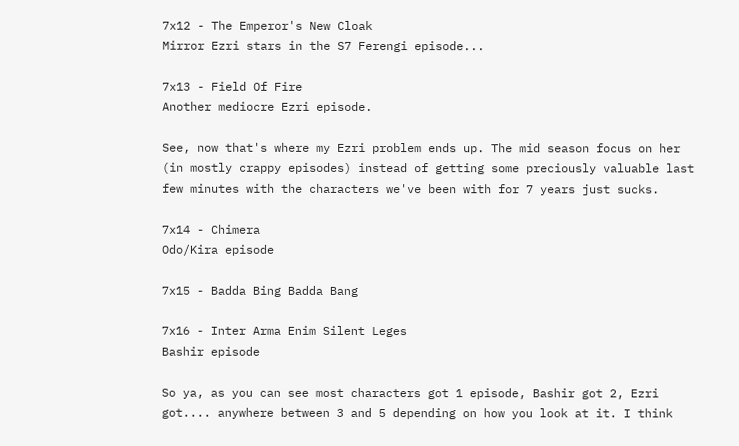7x12 - The Emperor's New Cloak
Mirror Ezri stars in the S7 Ferengi episode...

7x13 - Field Of Fire
Another mediocre Ezri episode.

See, now that's where my Ezri problem ends up. The mid season focus on her (in mostly crappy episodes) instead of getting some preciously valuable last few minutes with the characters we've been with for 7 years just sucks.

7x14 - Chimera
Odo/Kira episode

7x15 - Badda Bing Badda Bang

7x16 - Inter Arma Enim Silent Leges
Bashir episode

So ya, as you can see most characters got 1 episode, Bashir got 2, Ezri got.... anywhere between 3 and 5 depending on how you look at it. I think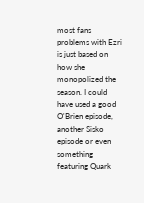most fans problems with Ezri is just based on how she monopolized the season. I could have used a good O'Brien episode, another Sisko episode or even something featuring Quark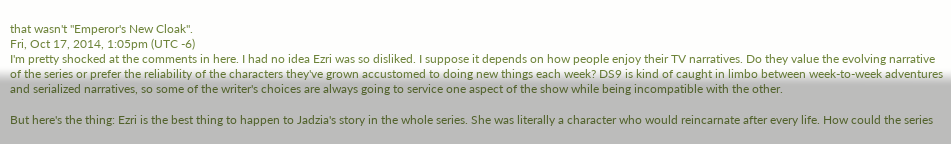that wasn't "Emperor's New Cloak".
Fri, Oct 17, 2014, 1:05pm (UTC -6)
I'm pretty shocked at the comments in here. I had no idea Ezri was so disliked. I suppose it depends on how people enjoy their TV narratives. Do they value the evolving narrative of the series or prefer the reliability of the characters they've grown accustomed to doing new things each week? DS9 is kind of caught in limbo between week-to-week adventures and serialized narratives, so some of the writer's choices are always going to service one aspect of the show while being incompatible with the other.

But here's the thing: Ezri is the best thing to happen to Jadzia's story in the whole series. She was literally a character who would reincarnate after every life. How could the series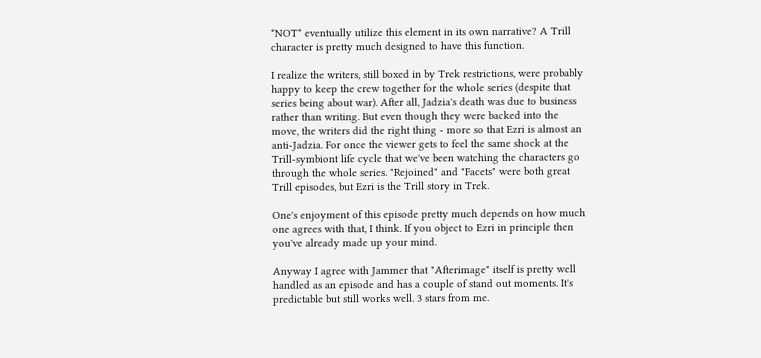*NOT* eventually utilize this element in its own narrative? A Trill character is pretty much designed to have this function.

I realize the writers, still boxed in by Trek restrictions, were probably happy to keep the crew together for the whole series (despite that series being about war). After all, Jadzia's death was due to business rather than writing. But even though they were backed into the move, the writers did the right thing - more so that Ezri is almost an anti-Jadzia. For once the viewer gets to feel the same shock at the Trill-symbiont life cycle that we've been watching the characters go through the whole series. "Rejoined" and "Facets" were both great Trill episodes, but Ezri is the Trill story in Trek.

One's enjoyment of this episode pretty much depends on how much one agrees with that, I think. If you object to Ezri in principle then you've already made up your mind.

Anyway I agree with Jammer that "Afterimage" itself is pretty well handled as an episode and has a couple of stand out moments. It's predictable but still works well. 3 stars from me.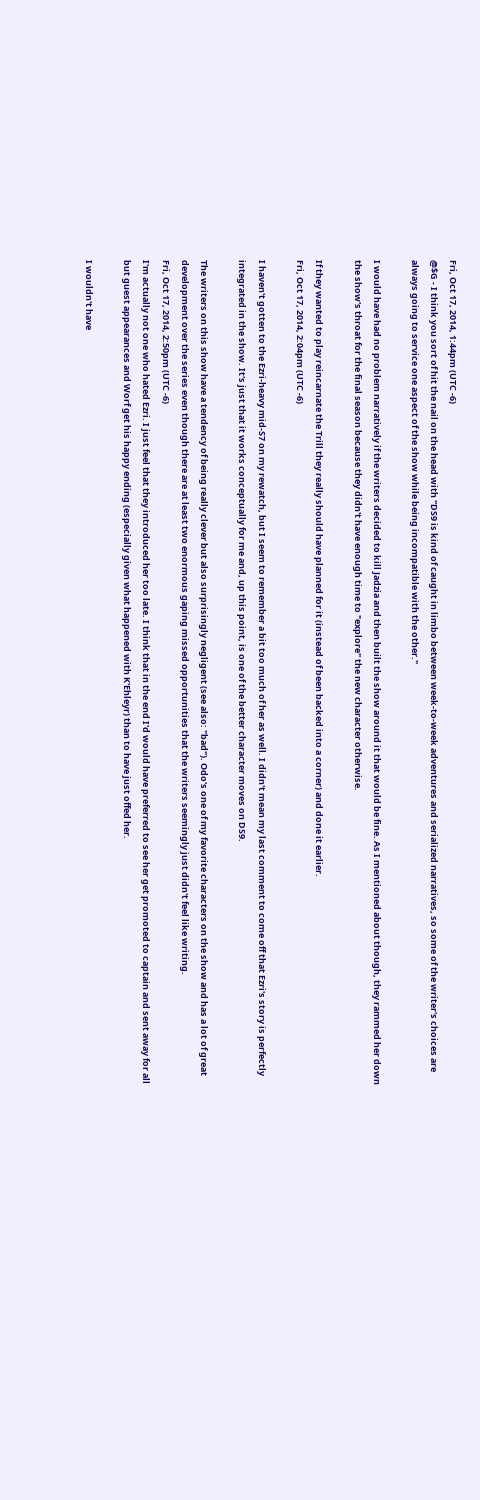Fri, Oct 17, 2014, 1:44pm (UTC -6)
@$G - I think you sort of hit the nail on the head with "DS9 is kind of caught in limbo between week-to-week adventures and serialized narratives, so some of the writer's choices are always going to service one aspect of the show while being incompatible with the other."

I would have had no problem narratively if the writers decided to kill Jadzia and then built the show around it that would be fine. As I mentioned about though, they rammed her down the show's throat for the final season because they didn't have enough time to "explore" the new character otherwise.

If they wanted to play reincarnate the Trill they really should have planned for it (instead of been backed into a corner) and done it earlier.
Fri, Oct 17, 2014, 2:04pm (UTC -6)

I haven't gotten to the Ezri-heavy mid-S7 on my rewatch, but I seem to remember a bit too much of her as well. I didn't mean my last comment to come off that Ezri's story is perfectly integrated in the show. It's just that it works conceptually for me and, up this point, is one of the better character moves on DS9.

The writers on this show have a tendency of being really clever but also surprisingly negligent (see also: "bad"). Odo's one of my favorite characters on the show and has a lot of great development over the series even though there are at least two enormous gaping missed opportunities that the writers seemingly just didn't feel like writing.
Fri, Oct 17, 2014, 2:50pm (UTC -6)
I'm actually not one who hated Ezri. I just feel that they introduced her too late. I think that in the end I'd would have preferred to see her get promoted to captain and sent away for all but guest appearances and Worf get his happy ending (especially given what happened with K'Ehleyr) than to have just offed her.

I wouldn't have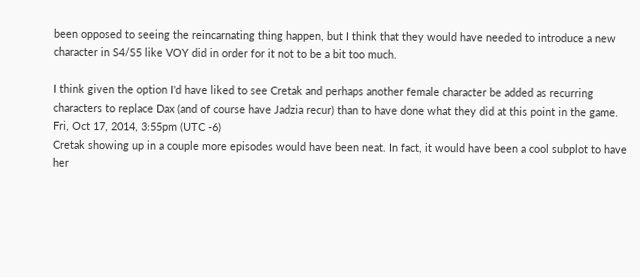been opposed to seeing the reincarnating thing happen, but I think that they would have needed to introduce a new character in S4/S5 like VOY did in order for it not to be a bit too much.

I think given the option I'd have liked to see Cretak and perhaps another female character be added as recurring characters to replace Dax (and of course have Jadzia recur) than to have done what they did at this point in the game.
Fri, Oct 17, 2014, 3:55pm (UTC -6)
Cretak showing up in a couple more episodes would have been neat. In fact, it would have been a cool subplot to have her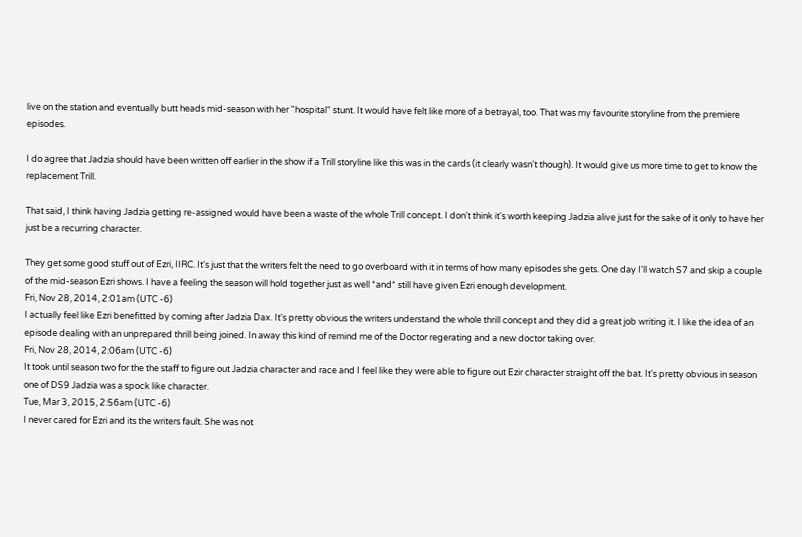live on the station and eventually butt heads mid-season with her "hospital" stunt. It would have felt like more of a betrayal, too. That was my favourite storyline from the premiere episodes.

I do agree that Jadzia should have been written off earlier in the show if a Trill storyline like this was in the cards (it clearly wasn't though). It would give us more time to get to know the replacement Trill.

That said, I think having Jadzia getting re-assigned would have been a waste of the whole Trill concept. I don't think it's worth keeping Jadzia alive just for the sake of it only to have her just be a recurring character.

They get some good stuff out of Ezri, IIRC. It's just that the writers felt the need to go overboard with it in terms of how many episodes she gets. One day I'll watch S7 and skip a couple of the mid-season Ezri shows. I have a feeling the season will hold together just as well *and* still have given Ezri enough development.
Fri, Nov 28, 2014, 2:01am (UTC -6)
I actually feel like Ezri benefitted by coming after Jadzia Dax. It's pretty obvious the writers understand the whole thrill concept and they did a great job writing it. I like the idea of an episode dealing with an unprepared thrill being joined. In away this kind of remind me of the Doctor regerating and a new doctor taking over.
Fri, Nov 28, 2014, 2:06am (UTC -6)
It took until season two for the the staff to figure out Jadzia character and race and I feel like they were able to figure out Ezir character straight off the bat. It's pretty obvious in season one of DS9 Jadzia was a spock like character.
Tue, Mar 3, 2015, 2:56am (UTC -6)
I never cared for Ezri and its the writers fault. She was not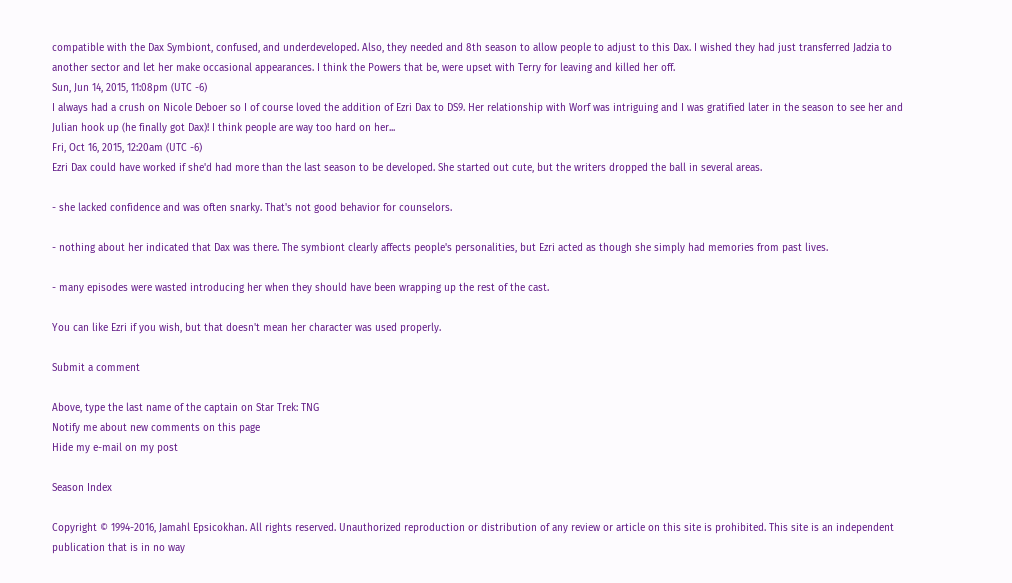compatible with the Dax Symbiont, confused, and underdeveloped. Also, they needed and 8th season to allow people to adjust to this Dax. I wished they had just transferred Jadzia to another sector and let her make occasional appearances. I think the Powers that be, were upset with Terry for leaving and killed her off.
Sun, Jun 14, 2015, 11:08pm (UTC -6)
I always had a crush on Nicole Deboer so I of course loved the addition of Ezri Dax to DS9. Her relationship with Worf was intriguing and I was gratified later in the season to see her and Julian hook up (he finally got Dax)! I think people are way too hard on her...
Fri, Oct 16, 2015, 12:20am (UTC -6)
Ezri Dax could have worked if she'd had more than the last season to be developed. She started out cute, but the writers dropped the ball in several areas.

- she lacked confidence and was often snarky. That's not good behavior for counselors.

- nothing about her indicated that Dax was there. The symbiont clearly affects people's personalities, but Ezri acted as though she simply had memories from past lives.

- many episodes were wasted introducing her when they should have been wrapping up the rest of the cast.

You can like Ezri if you wish, but that doesn't mean her character was used properly.

Submit a comment

Above, type the last name of the captain on Star Trek: TNG
Notify me about new comments on this page
Hide my e-mail on my post

Season Index

Copyright © 1994-2016, Jamahl Epsicokhan. All rights reserved. Unauthorized reproduction or distribution of any review or article on this site is prohibited. This site is an independent publication that is in no way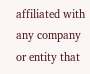affiliated with any company or entity that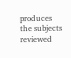produces the subjects reviewed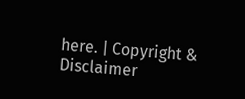here. | Copyright & Disclaimer